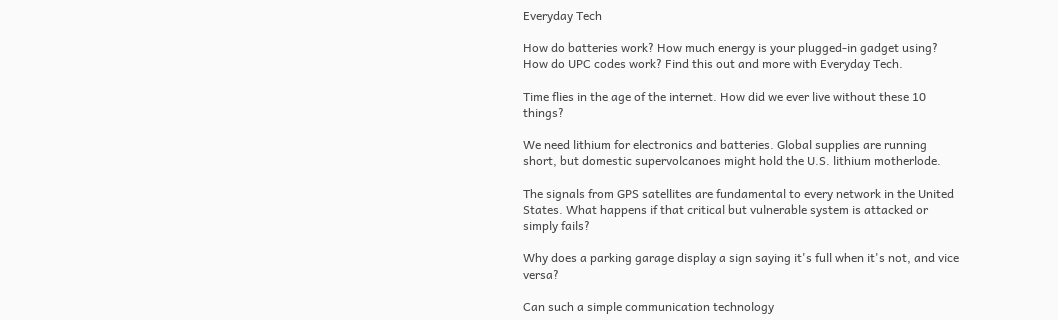Everyday Tech

How do batteries work? How much energy is your plugged-in gadget using? How do UPC codes work? Find this out and more with Everyday Tech.

Time flies in the age of the internet. How did we ever live without these 10 things?

We need lithium for electronics and batteries. Global supplies are running short, but domestic supervolcanoes might hold the U.S. lithium motherlode.

The signals from GPS satellites are fundamental to every network in the United States. What happens if that critical but vulnerable system is attacked or simply fails?

Why does a parking garage display a sign saying it's full when it's not, and vice versa?

Can such a simple communication technology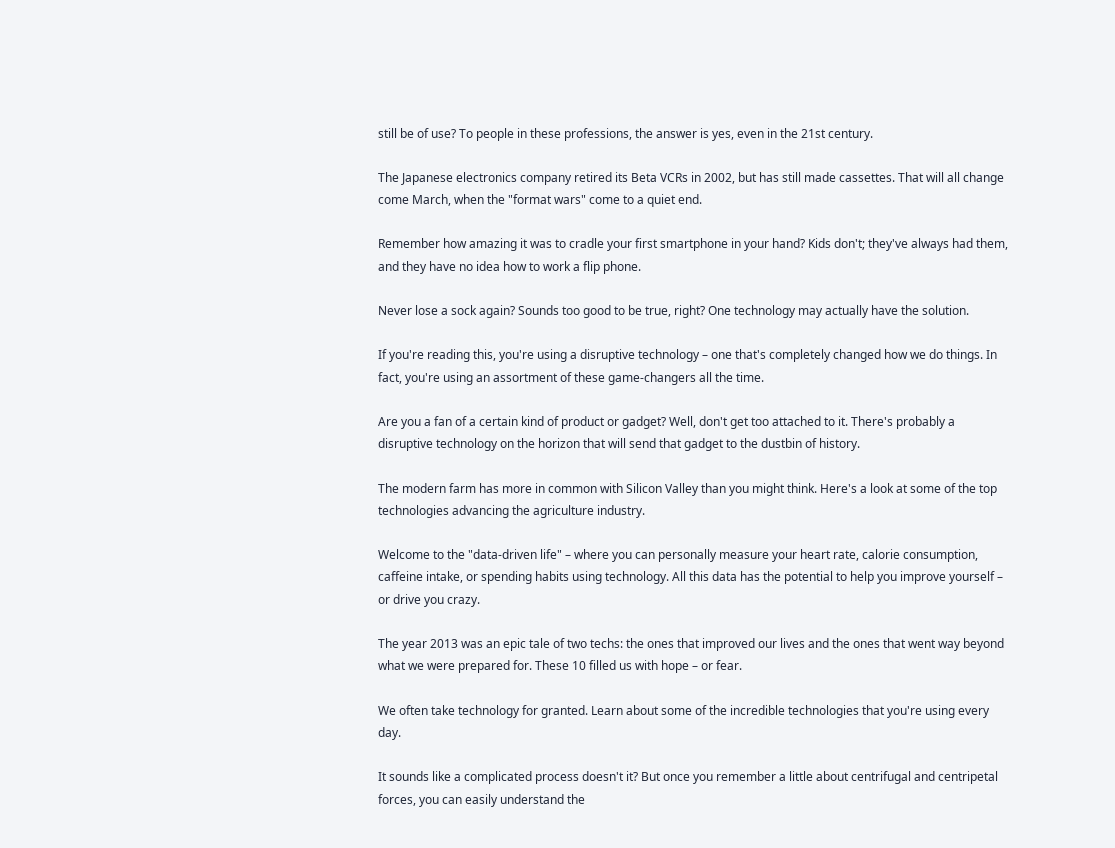still be of use? To people in these professions, the answer is yes, even in the 21st century.

The Japanese electronics company retired its Beta VCRs in 2002, but has still made cassettes. That will all change come March, when the "format wars" come to a quiet end.

Remember how amazing it was to cradle your first smartphone in your hand? Kids don't; they've always had them, and they have no idea how to work a flip phone.

Never lose a sock again? Sounds too good to be true, right? One technology may actually have the solution.

If you're reading this, you're using a disruptive technology – one that's completely changed how we do things. In fact, you're using an assortment of these game-changers all the time.

Are you a fan of a certain kind of product or gadget? Well, don't get too attached to it. There's probably a disruptive technology on the horizon that will send that gadget to the dustbin of history.

The modern farm has more in common with Silicon Valley than you might think. Here's a look at some of the top technologies advancing the agriculture industry.

Welcome to the "data-driven life" – where you can personally measure your heart rate, calorie consumption, caffeine intake, or spending habits using technology. All this data has the potential to help you improve yourself – or drive you crazy.

The year 2013 was an epic tale of two techs: the ones that improved our lives and the ones that went way beyond what we were prepared for. These 10 filled us with hope – or fear.

We often take technology for granted. Learn about some of the incredible technologies that you're using every day.

It sounds like a complicated process doesn't it? But once you remember a little about centrifugal and centripetal forces, you can easily understand the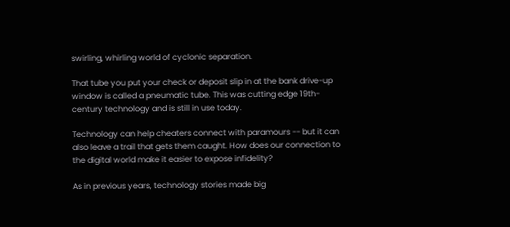swirling, whirling world of cyclonic separation.

That tube you put your check or deposit slip in at the bank drive-up window is called a pneumatic tube. This was cutting edge 19th-century technology and is still in use today.

Technology can help cheaters connect with paramours -- but it can also leave a trail that gets them caught. How does our connection to the digital world make it easier to expose infidelity?

As in previous years, technology stories made big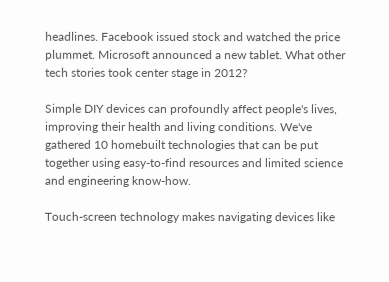headlines. Facebook issued stock and watched the price plummet. Microsoft announced a new tablet. What other tech stories took center stage in 2012?

Simple DIY devices can profoundly affect people's lives, improving their health and living conditions. We've gathered 10 homebuilt technologies that can be put together using easy-to-find resources and limited science and engineering know-how.

Touch-screen technology makes navigating devices like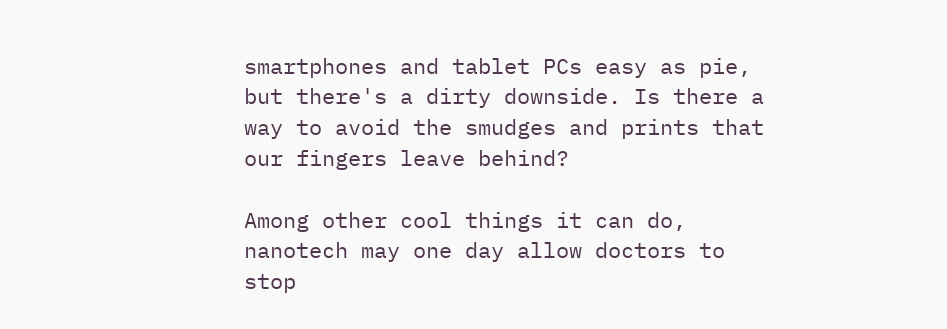smartphones and tablet PCs easy as pie, but there's a dirty downside. Is there a way to avoid the smudges and prints that our fingers leave behind?

Among other cool things it can do, nanotech may one day allow doctors to stop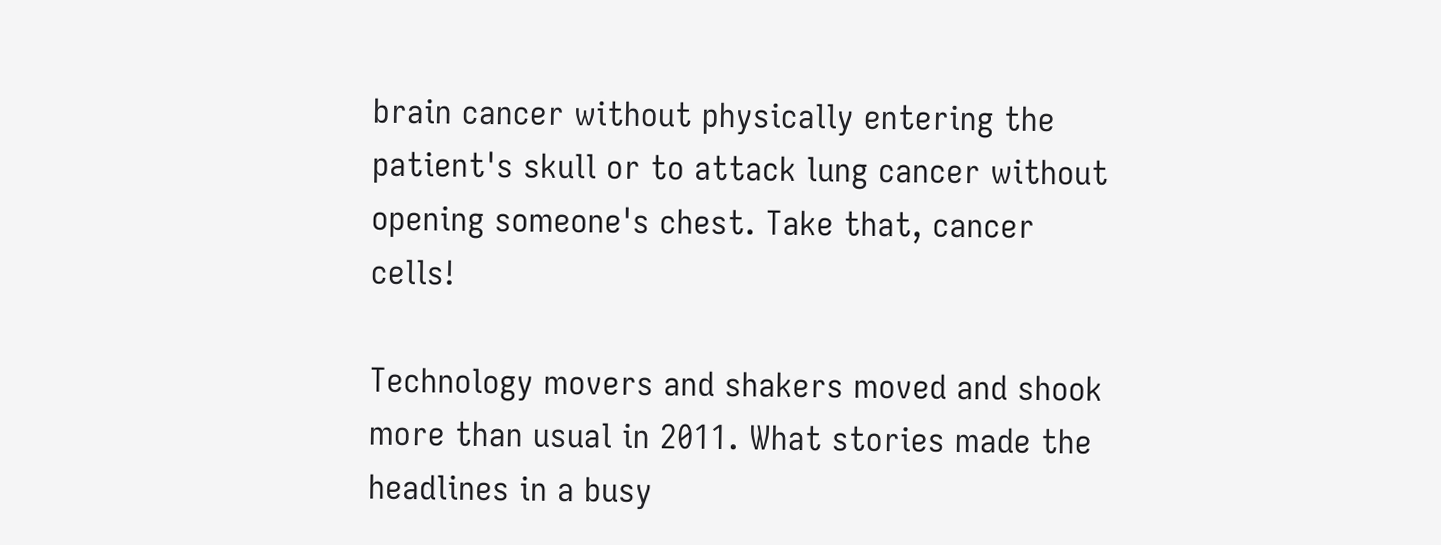brain cancer without physically entering the patient's skull or to attack lung cancer without opening someone's chest. Take that, cancer cells!

Technology movers and shakers moved and shook more than usual in 2011. What stories made the headlines in a busy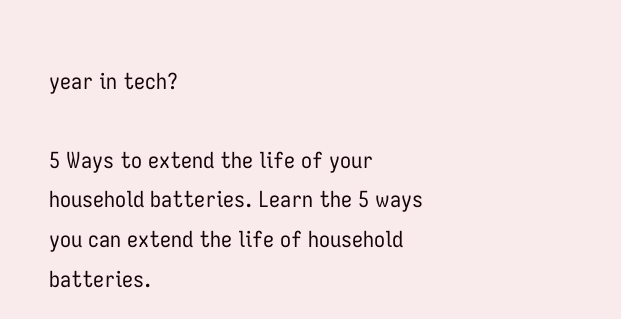year in tech?

5 Ways to extend the life of your household batteries. Learn the 5 ways you can extend the life of household batteries.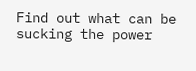Find out what can be sucking the power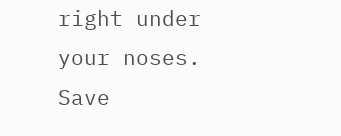right under your noses. Save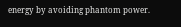energy by avoiding phantom power.